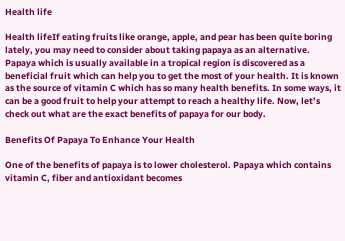Health life

Health lifeIf eating fruits like orange, apple, and pear has been quite boring lately, you may need to consider about taking papaya as an alternative. Papaya which is usually available in a tropical region is discovered as a beneficial fruit which can help you to get the most of your health. It is known as the source of vitamin C which has so many health benefits. In some ways, it can be a good fruit to help your attempt to reach a healthy life. Now, let’s check out what are the exact benefits of papaya for our body.

Benefits Of Papaya To Enhance Your Health

One of the benefits of papaya is to lower cholesterol. Papaya which contains vitamin C, fiber and antioxidant becomes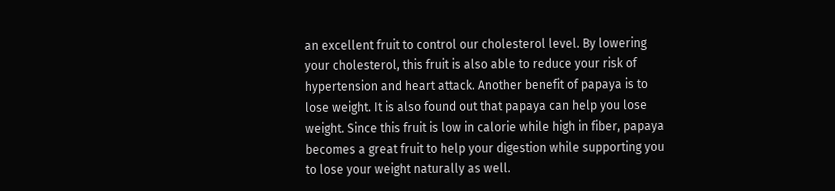an excellent fruit to control our cholesterol level. By lowering your cholesterol, this fruit is also able to reduce your risk of hypertension and heart attack. Another benefit of papaya is to lose weight. It is also found out that papaya can help you lose weight. Since this fruit is low in calorie while high in fiber, papaya becomes a great fruit to help your digestion while supporting you to lose your weight naturally as well.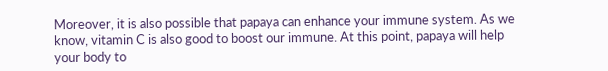Moreover, it is also possible that papaya can enhance your immune system. As we know, vitamin C is also good to boost our immune. At this point, papaya will help your body to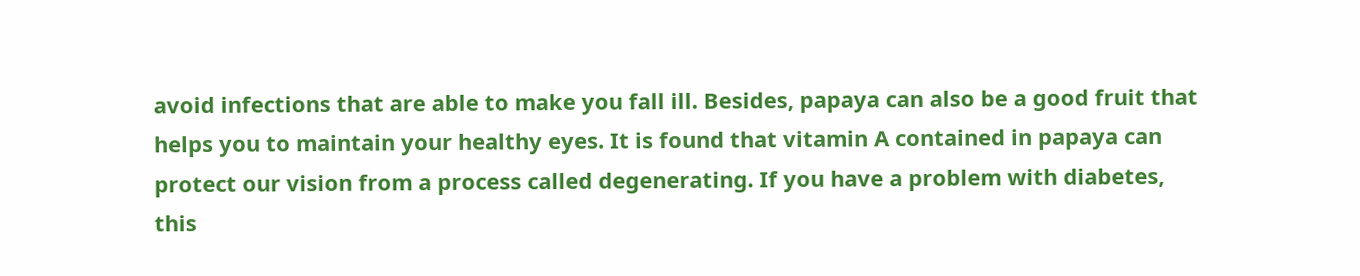avoid infections that are able to make you fall ill. Besides, papaya can also be a good fruit that helps you to maintain your healthy eyes. It is found that vitamin A contained in papaya can protect our vision from a process called degenerating. If you have a problem with diabetes, this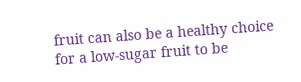fruit can also be a healthy choice for a low-sugar fruit to be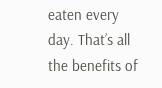eaten every day. That’s all the benefits of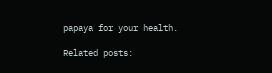papaya for your health.

Related posts: